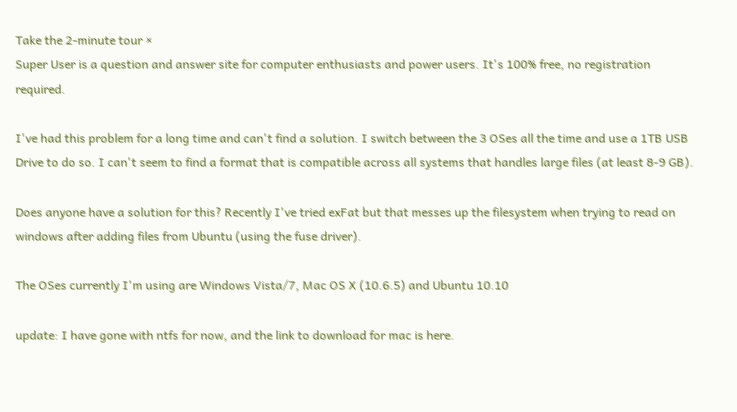Take the 2-minute tour ×
Super User is a question and answer site for computer enthusiasts and power users. It's 100% free, no registration required.

I've had this problem for a long time and can't find a solution. I switch between the 3 OSes all the time and use a 1TB USB Drive to do so. I can't seem to find a format that is compatible across all systems that handles large files (at least 8-9 GB).

Does anyone have a solution for this? Recently I've tried exFat but that messes up the filesystem when trying to read on windows after adding files from Ubuntu (using the fuse driver).

The OSes currently I'm using are Windows Vista/7, Mac OS X (10.6.5) and Ubuntu 10.10

update: I have gone with ntfs for now, and the link to download for mac is here.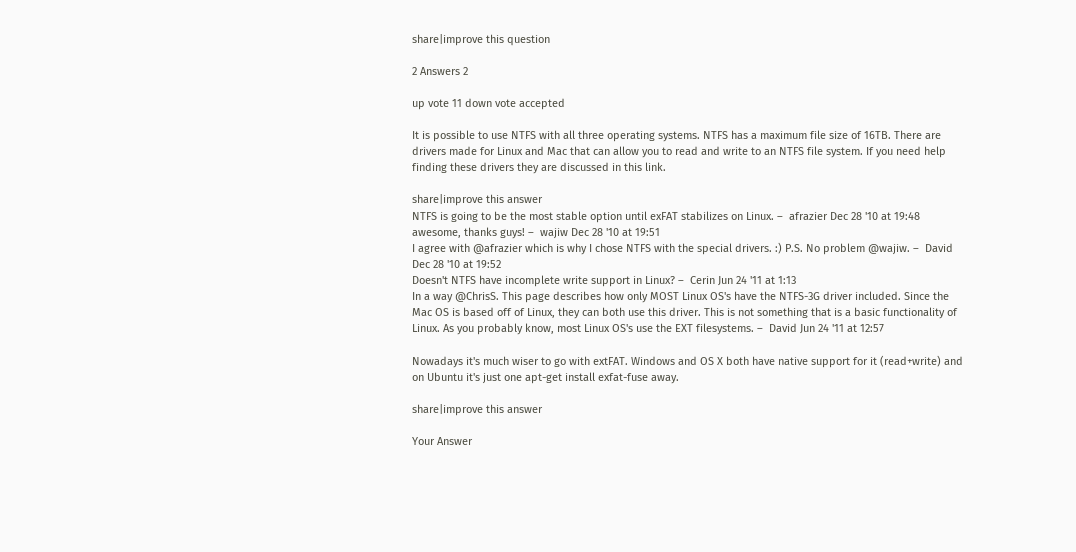share|improve this question

2 Answers 2

up vote 11 down vote accepted

It is possible to use NTFS with all three operating systems. NTFS has a maximum file size of 16TB. There are drivers made for Linux and Mac that can allow you to read and write to an NTFS file system. If you need help finding these drivers they are discussed in this link.

share|improve this answer
NTFS is going to be the most stable option until exFAT stabilizes on Linux. –  afrazier Dec 28 '10 at 19:48
awesome, thanks guys! –  wajiw Dec 28 '10 at 19:51
I agree with @afrazier which is why I chose NTFS with the special drivers. :) P.S. No problem @wajiw. –  David Dec 28 '10 at 19:52
Doesn't NTFS have incomplete write support in Linux? –  Cerin Jun 24 '11 at 1:13
In a way @ChrisS. This page describes how only MOST Linux OS's have the NTFS-3G driver included. Since the Mac OS is based off of Linux, they can both use this driver. This is not something that is a basic functionality of Linux. As you probably know, most Linux OS's use the EXT filesystems. –  David Jun 24 '11 at 12:57

Nowadays it's much wiser to go with extFAT. Windows and OS X both have native support for it (read+write) and on Ubuntu it's just one apt-get install exfat-fuse away.

share|improve this answer

Your Answer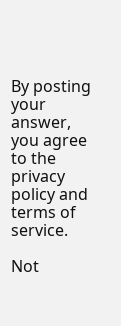By posting your answer, you agree to the privacy policy and terms of service.

Not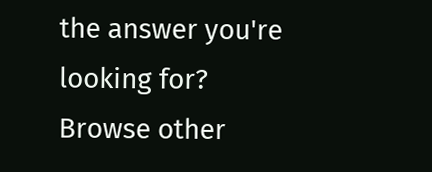the answer you're looking for? Browse other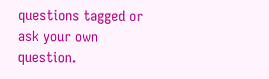questions tagged or ask your own question.